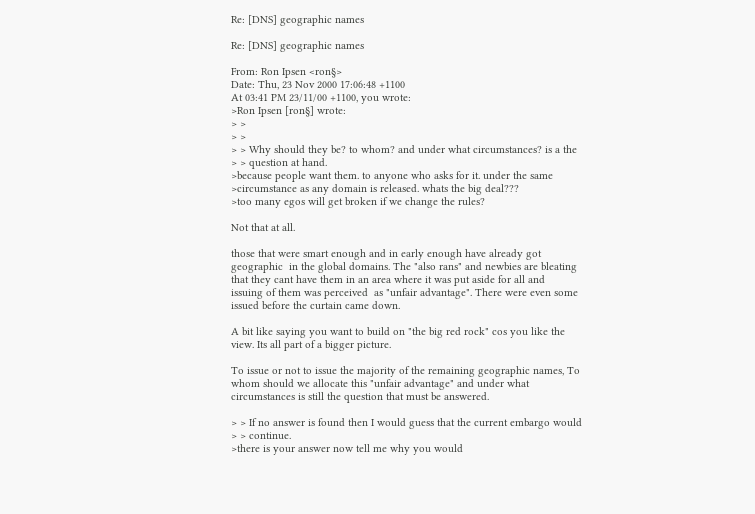Re: [DNS] geographic names

Re: [DNS] geographic names

From: Ron Ipsen <ron§>
Date: Thu, 23 Nov 2000 17:06:48 +1100
At 03:41 PM 23/11/00 +1100, you wrote:
>Ron Ipsen [ron§] wrote:
> >
> >
> > Why should they be? to whom? and under what circumstances? is a the
> > question at hand.
>because people want them. to anyone who asks for it. under the same
>circumstance as any domain is released. whats the big deal???
>too many egos will get broken if we change the rules?

Not that at all.

those that were smart enough and in early enough have already got
geographic  in the global domains. The "also rans" and newbies are bleating
that they cant have them in an area where it was put aside for all and
issuing of them was perceived  as "unfair advantage". There were even some
issued before the curtain came down.

A bit like saying you want to build on "the big red rock" cos you like the
view. Its all part of a bigger picture.

To issue or not to issue the majority of the remaining geographic names, To
whom should we allocate this "unfair advantage" and under what
circumstances is still the question that must be answered.

> > If no answer is found then I would guess that the current embargo would
> > continue.
>there is your answer now tell me why you would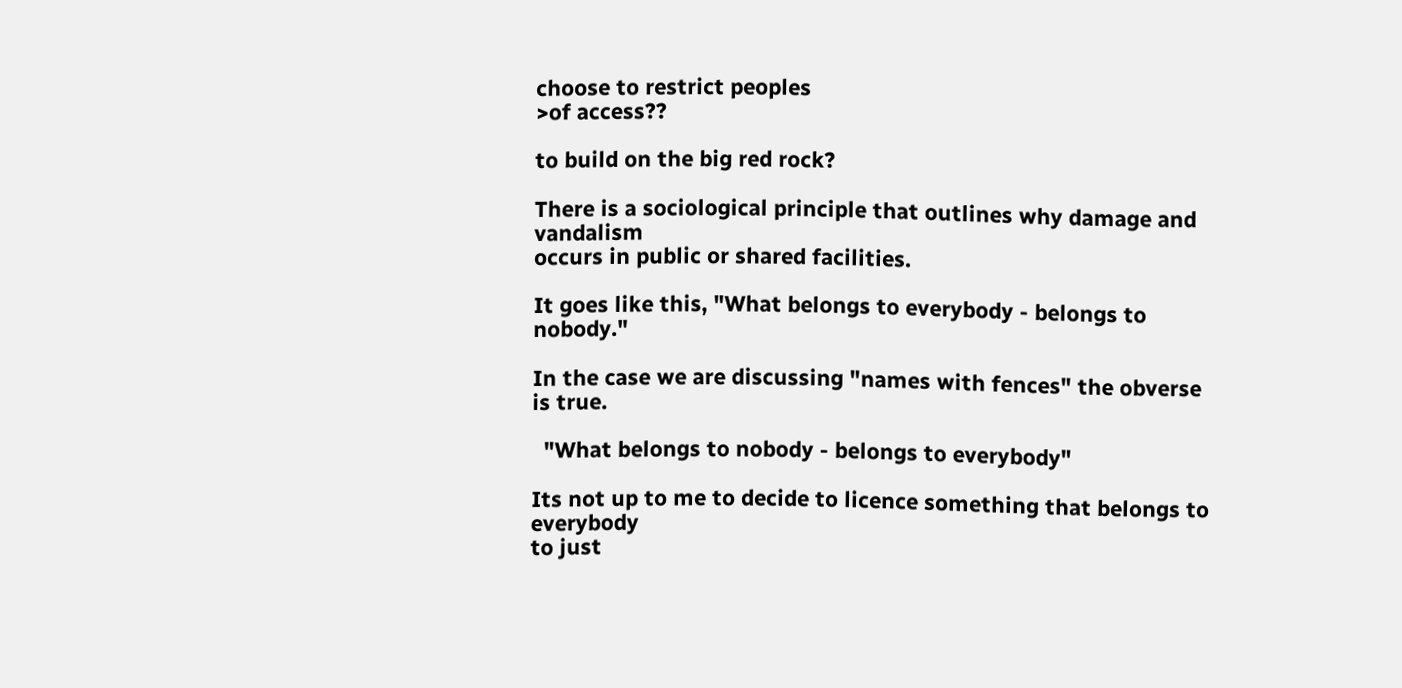choose to restrict peoples
>of access??

to build on the big red rock?

There is a sociological principle that outlines why damage and vandalism
occurs in public or shared facilities.

It goes like this, "What belongs to everybody - belongs to nobody."

In the case we are discussing "names with fences" the obverse is true.

  "What belongs to nobody - belongs to everybody"

Its not up to me to decide to licence something that belongs to everybody
to just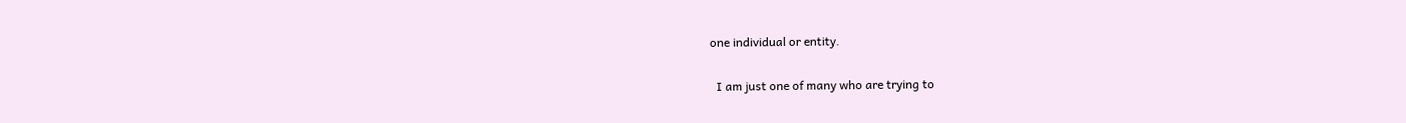one individual or entity.

  I am just one of many who are trying to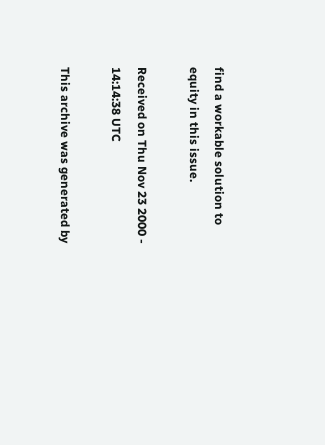find a workable solution to
equity in this issue.

Received on Thu Nov 23 2000 - 14:14:38 UTC

This archive was generated by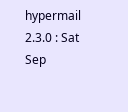hypermail 2.3.0 : Sat Sep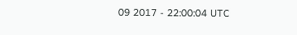09 2017 - 22:00:04 UTC